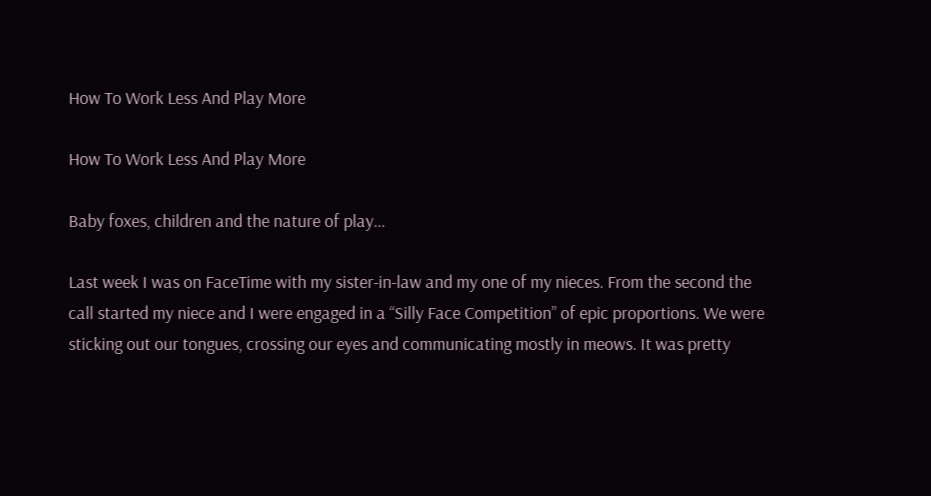How To Work Less And Play More

How To Work Less And Play More

Baby foxes, children and the nature of play…

Last week I was on FaceTime with my sister-in-law and my one of my nieces. From the second the call started my niece and I were engaged in a “Silly Face Competition” of epic proportions. We were sticking out our tongues, crossing our eyes and communicating mostly in meows. It was pretty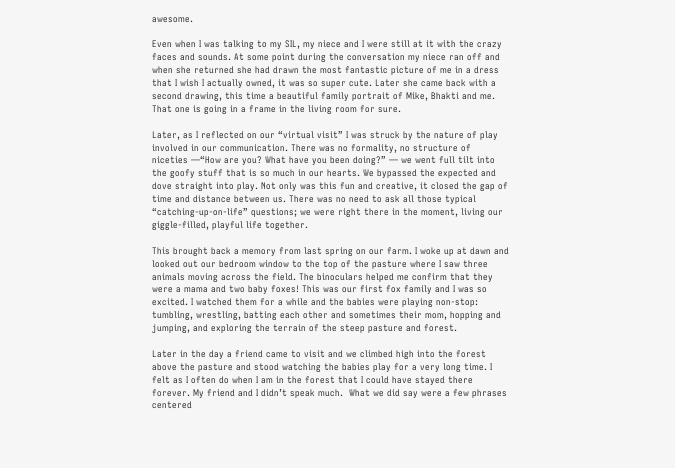awesome.

Even when I was talking to my SIL, my niece and I were still at it with the crazy faces and sounds. At some point during the conversation my niece ran off and when she returned she had drawn the most fantastic picture of me in a dress that I wish I actually owned, it was so super cute. Later she came back with a second drawing, this time a beautiful family portrait of Mike, Bhakti and me. That one is going in a frame in the living room for sure.

Later, as I reflected on our “virtual visit” I was struck by the nature of play involved in our communication. There was no formality, no structure of niceties —“How are you? What have you been doing?” — we went full tilt into the goofy stuff that is so much in our hearts. We bypassed the expected and dove straight into play. Not only was this fun and creative, it closed the gap of time and distance between us. There was no need to ask all those typical “catching-up-on-life” questions; we were right there in the moment, living our giggle-filled, playful life together.

This brought back a memory from last spring on our farm. I woke up at dawn and looked out our bedroom window to the top of the pasture where I saw three animals moving across the field. The binoculars helped me confirm that they were a mama and two baby foxes! This was our first fox family and I was so excited. I watched them for a while and the babies were playing non-stop: tumbling, wrestling, batting each other and sometimes their mom, hopping and jumping, and exploring the terrain of the steep pasture and forest.

Later in the day a friend came to visit and we climbed high into the forest above the pasture and stood watching the babies play for a very long time. I felt as I often do when I am in the forest that I could have stayed there forever. My friend and I didn’t speak much.  What we did say were a few phrases centered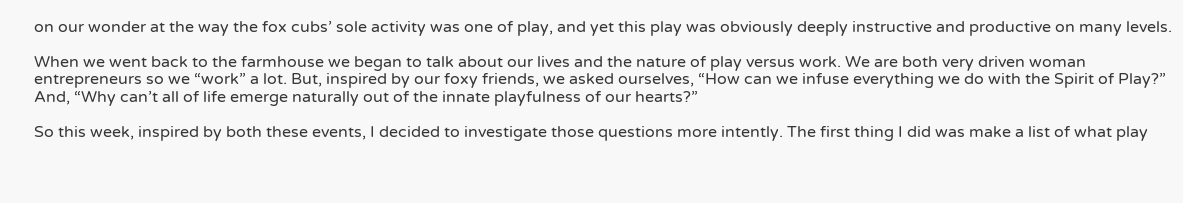on our wonder at the way the fox cubs’ sole activity was one of play, and yet this play was obviously deeply instructive and productive on many levels.

When we went back to the farmhouse we began to talk about our lives and the nature of play versus work. We are both very driven woman entrepreneurs so we “work” a lot. But, inspired by our foxy friends, we asked ourselves, “How can we infuse everything we do with the Spirit of Play?” And, “Why can’t all of life emerge naturally out of the innate playfulness of our hearts?”

So this week, inspired by both these events, I decided to investigate those questions more intently. The first thing I did was make a list of what play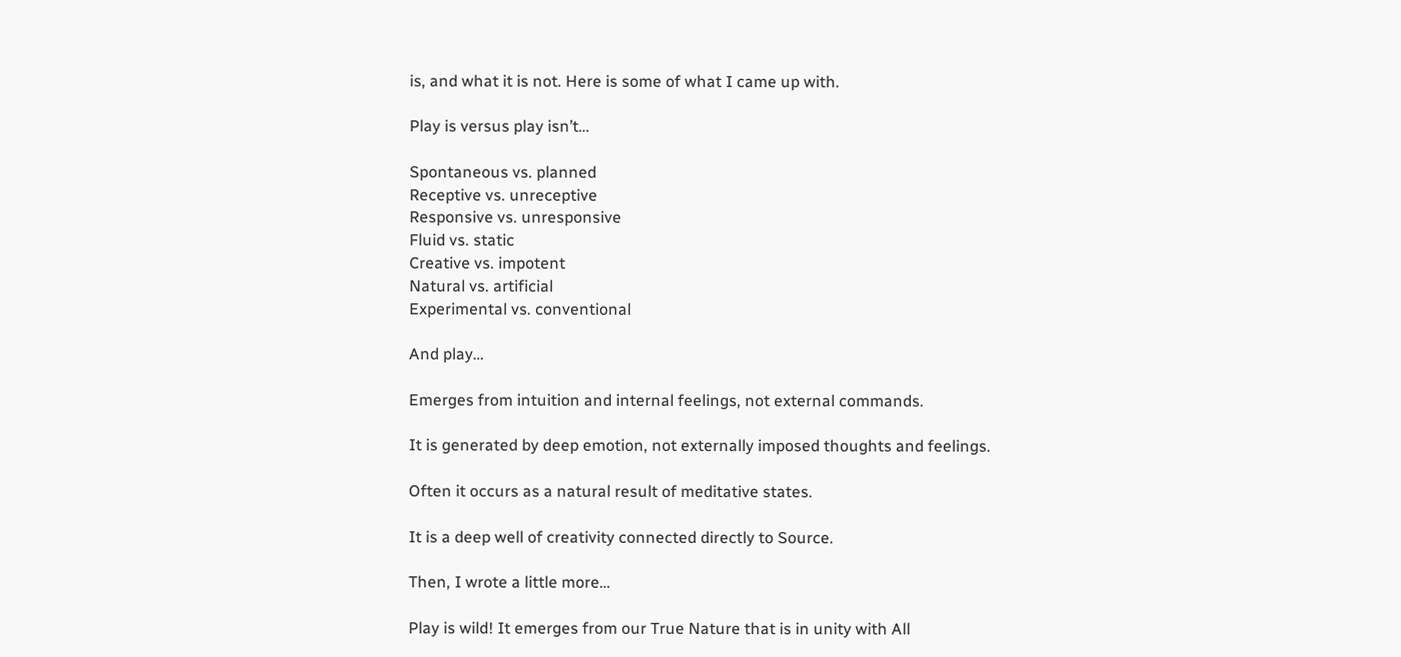is, and what it is not. Here is some of what I came up with.

Play is versus play isn’t…

Spontaneous vs. planned
Receptive vs. unreceptive
Responsive vs. unresponsive
Fluid vs. static
Creative vs. impotent
Natural vs. artificial
Experimental vs. conventional

And play…

Emerges from intuition and internal feelings, not external commands.

It is generated by deep emotion, not externally imposed thoughts and feelings.

Often it occurs as a natural result of meditative states.

It is a deep well of creativity connected directly to Source.

Then, I wrote a little more…

Play is wild! It emerges from our True Nature that is in unity with All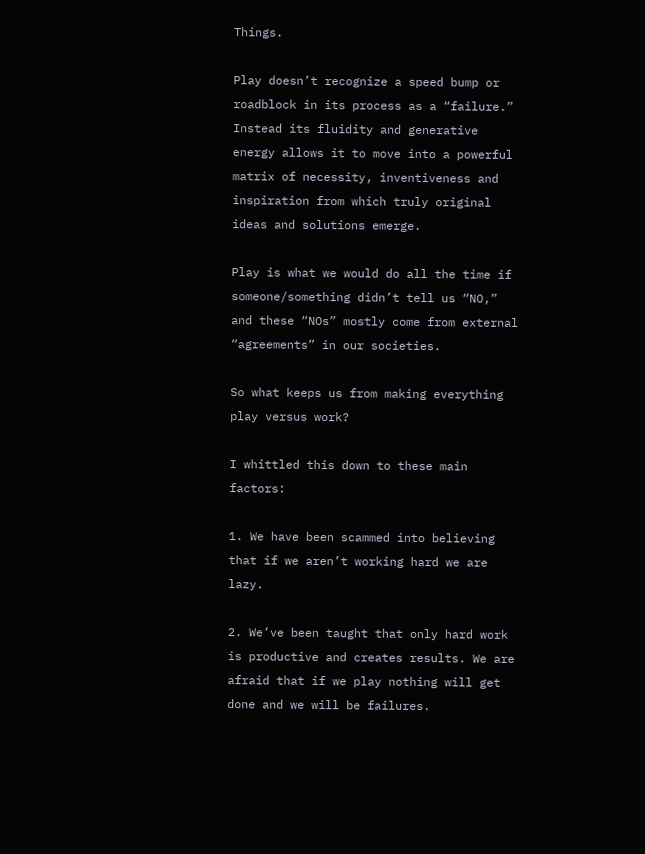Things.

Play doesn’t recognize a speed bump or roadblock in its process as a “failure.” Instead its fluidity and generative energy allows it to move into a powerful matrix of necessity, inventiveness and inspiration from which truly original ideas and solutions emerge.

Play is what we would do all the time if someone/something didn’t tell us “NO,” and these “NOs” mostly come from external “agreements” in our societies.

So what keeps us from making everything play versus work?

I whittled this down to these main factors:

1. We have been scammed into believing that if we aren’t working hard we are lazy.

2. We’ve been taught that only hard work is productive and creates results. We are afraid that if we play nothing will get done and we will be failures.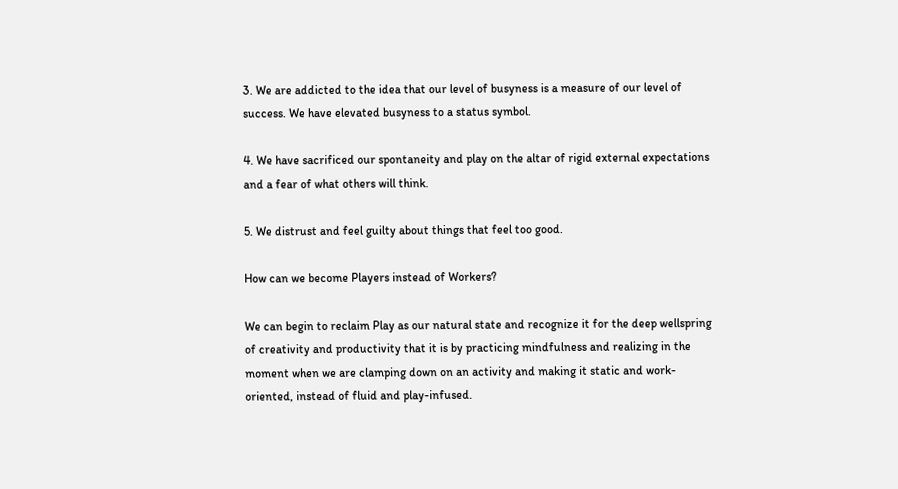3. We are addicted to the idea that our level of busyness is a measure of our level of success. We have elevated busyness to a status symbol.

4. We have sacrificed our spontaneity and play on the altar of rigid external expectations and a fear of what others will think.

5. We distrust and feel guilty about things that feel too good.

How can we become Players instead of Workers?

We can begin to reclaim Play as our natural state and recognize it for the deep wellspring of creativity and productivity that it is by practicing mindfulness and realizing in the moment when we are clamping down on an activity and making it static and work-oriented, instead of fluid and play-infused.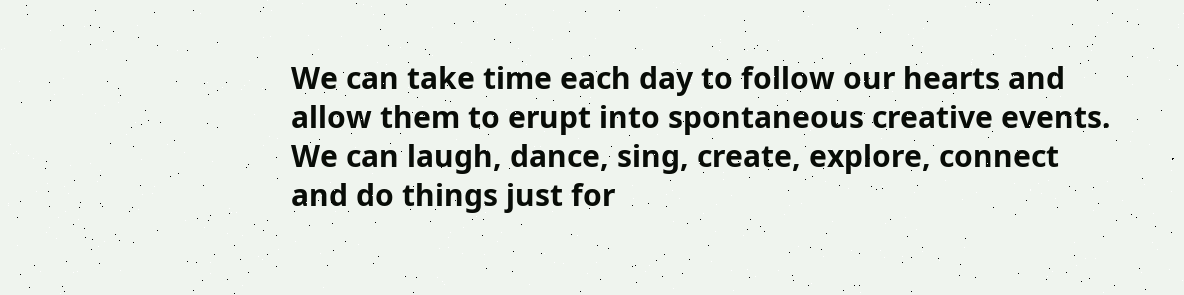We can take time each day to follow our hearts and allow them to erupt into spontaneous creative events. We can laugh, dance, sing, create, explore, connect and do things just for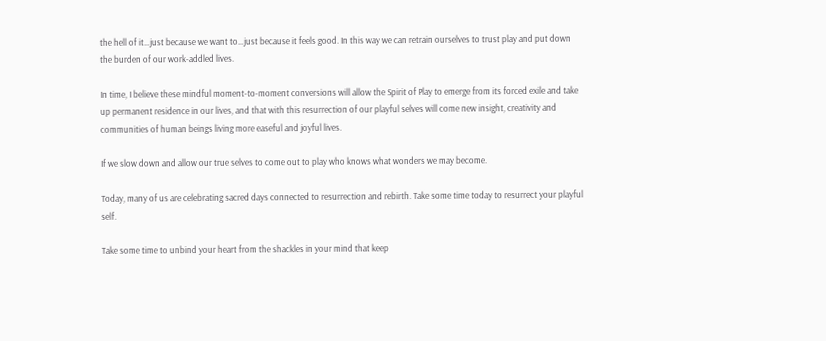the hell of it…just because we want to…just because it feels good. In this way we can retrain ourselves to trust play and put down the burden of our work-addled lives.

In time, I believe these mindful moment-to-moment conversions will allow the Spirit of Play to emerge from its forced exile and take up permanent residence in our lives, and that with this resurrection of our playful selves will come new insight, creativity and communities of human beings living more easeful and joyful lives.

If we slow down and allow our true selves to come out to play who knows what wonders we may become.

Today, many of us are celebrating sacred days connected to resurrection and rebirth. Take some time today to resurrect your playful self.

Take some time to unbind your heart from the shackles in your mind that keep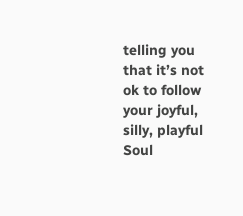telling you that it’s not ok to follow your joyful, silly, playful Soul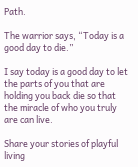Path.

The warrior says, “Today is a good day to die.”

I say today is a good day to let the parts of you that are holding you back die so that the miracle of who you truly are can live.

Share your stories of playful living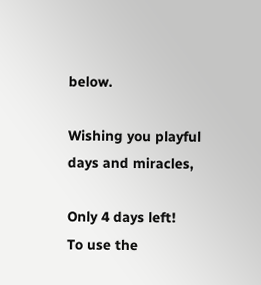below.

Wishing you playful days and miracles,

Only 4 days left!
To use the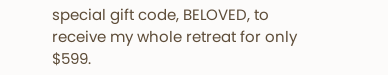special gift code, BELOVED, to receive my whole retreat for only $599.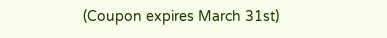(Coupon expires March 31st)